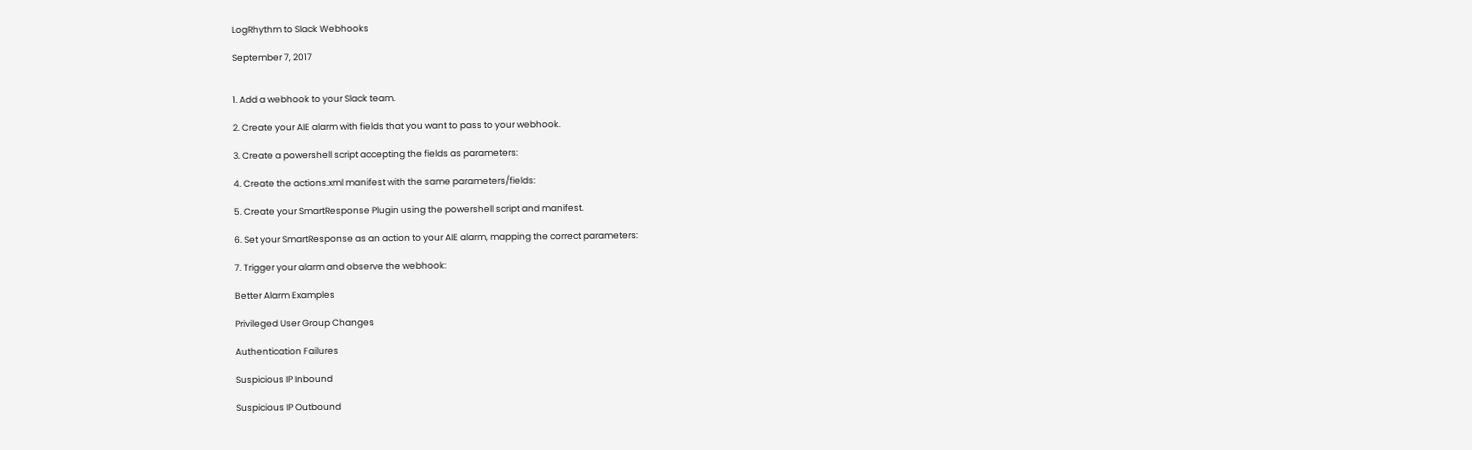LogRhythm to Slack Webhooks

September 7, 2017


1. Add a webhook to your Slack team.

2. Create your AIE alarm with fields that you want to pass to your webhook.

3. Create a powershell script accepting the fields as parameters:

4. Create the actions.xml manifest with the same parameters/fields:

5. Create your SmartResponse Plugin using the powershell script and manifest.

6. Set your SmartResponse as an action to your AIE alarm, mapping the correct parameters:

7. Trigger your alarm and observe the webhook:

Better Alarm Examples

Privileged User Group Changes

Authentication Failures

Suspicious IP Inbound

Suspicious IP Outbound